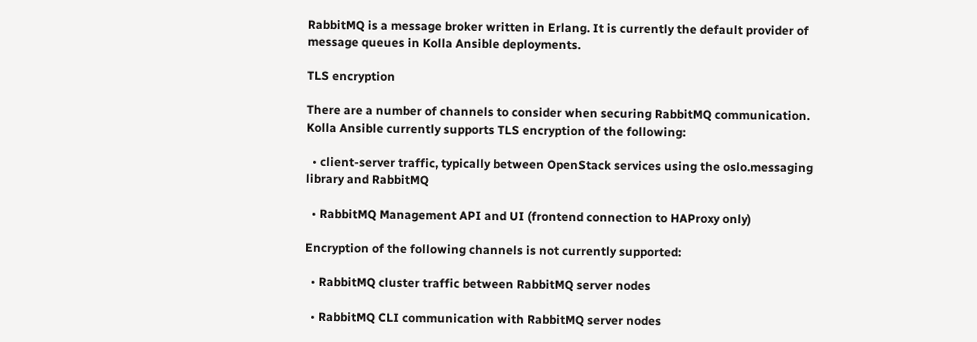RabbitMQ is a message broker written in Erlang. It is currently the default provider of message queues in Kolla Ansible deployments.

TLS encryption

There are a number of channels to consider when securing RabbitMQ communication. Kolla Ansible currently supports TLS encryption of the following:

  • client-server traffic, typically between OpenStack services using the oslo.messaging library and RabbitMQ

  • RabbitMQ Management API and UI (frontend connection to HAProxy only)

Encryption of the following channels is not currently supported:

  • RabbitMQ cluster traffic between RabbitMQ server nodes

  • RabbitMQ CLI communication with RabbitMQ server nodes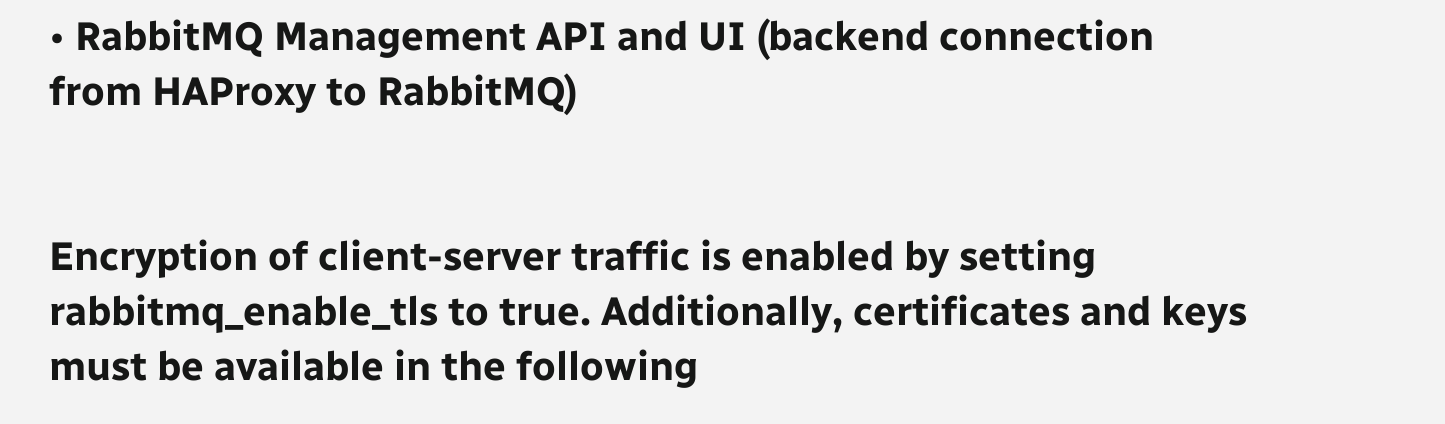• RabbitMQ Management API and UI (backend connection from HAProxy to RabbitMQ)


Encryption of client-server traffic is enabled by setting rabbitmq_enable_tls to true. Additionally, certificates and keys must be available in the following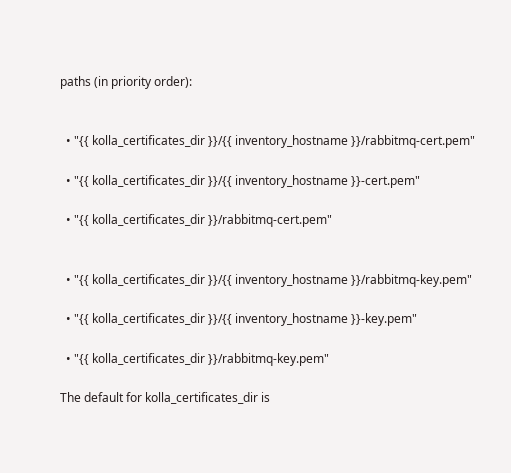paths (in priority order):


  • "{{ kolla_certificates_dir }}/{{ inventory_hostname }}/rabbitmq-cert.pem"

  • "{{ kolla_certificates_dir }}/{{ inventory_hostname }}-cert.pem"

  • "{{ kolla_certificates_dir }}/rabbitmq-cert.pem"


  • "{{ kolla_certificates_dir }}/{{ inventory_hostname }}/rabbitmq-key.pem"

  • "{{ kolla_certificates_dir }}/{{ inventory_hostname }}-key.pem"

  • "{{ kolla_certificates_dir }}/rabbitmq-key.pem"

The default for kolla_certificates_dir is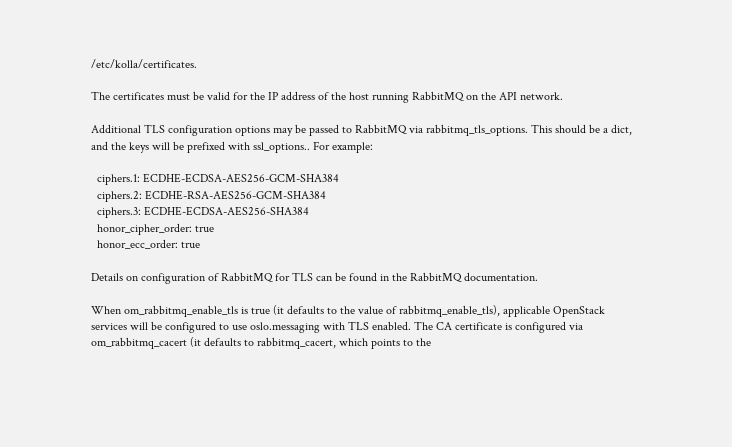/etc/kolla/certificates.

The certificates must be valid for the IP address of the host running RabbitMQ on the API network.

Additional TLS configuration options may be passed to RabbitMQ via rabbitmq_tls_options. This should be a dict, and the keys will be prefixed with ssl_options.. For example:

  ciphers.1: ECDHE-ECDSA-AES256-GCM-SHA384
  ciphers.2: ECDHE-RSA-AES256-GCM-SHA384
  ciphers.3: ECDHE-ECDSA-AES256-SHA384
  honor_cipher_order: true
  honor_ecc_order: true

Details on configuration of RabbitMQ for TLS can be found in the RabbitMQ documentation.

When om_rabbitmq_enable_tls is true (it defaults to the value of rabbitmq_enable_tls), applicable OpenStack services will be configured to use oslo.messaging with TLS enabled. The CA certificate is configured via om_rabbitmq_cacert (it defaults to rabbitmq_cacert, which points to the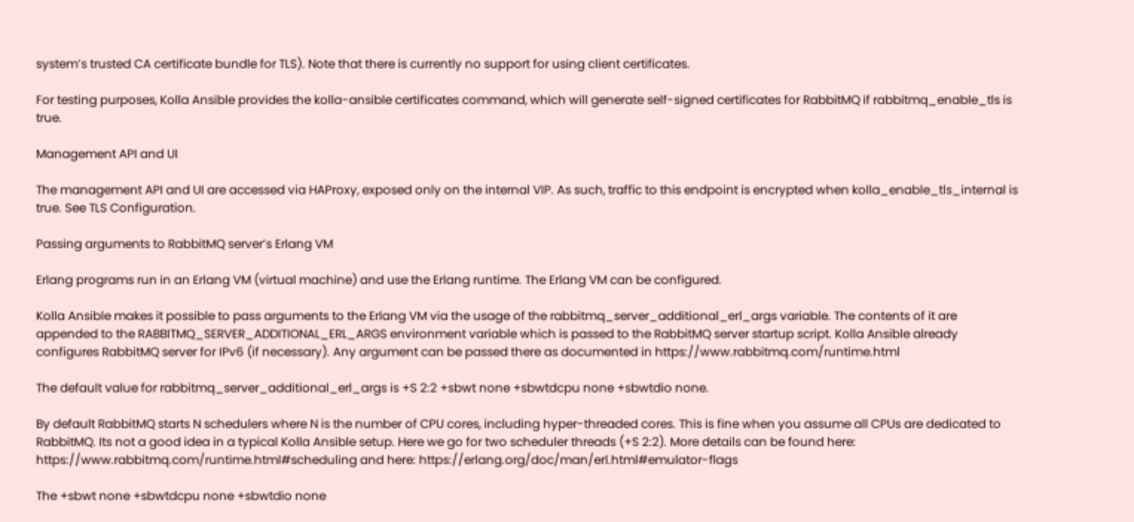system’s trusted CA certificate bundle for TLS). Note that there is currently no support for using client certificates.

For testing purposes, Kolla Ansible provides the kolla-ansible certificates command, which will generate self-signed certificates for RabbitMQ if rabbitmq_enable_tls is true.

Management API and UI

The management API and UI are accessed via HAProxy, exposed only on the internal VIP. As such, traffic to this endpoint is encrypted when kolla_enable_tls_internal is true. See TLS Configuration.

Passing arguments to RabbitMQ server’s Erlang VM

Erlang programs run in an Erlang VM (virtual machine) and use the Erlang runtime. The Erlang VM can be configured.

Kolla Ansible makes it possible to pass arguments to the Erlang VM via the usage of the rabbitmq_server_additional_erl_args variable. The contents of it are appended to the RABBITMQ_SERVER_ADDITIONAL_ERL_ARGS environment variable which is passed to the RabbitMQ server startup script. Kolla Ansible already configures RabbitMQ server for IPv6 (if necessary). Any argument can be passed there as documented in https://www.rabbitmq.com/runtime.html

The default value for rabbitmq_server_additional_erl_args is +S 2:2 +sbwt none +sbwtdcpu none +sbwtdio none.

By default RabbitMQ starts N schedulers where N is the number of CPU cores, including hyper-threaded cores. This is fine when you assume all CPUs are dedicated to RabbitMQ. Its not a good idea in a typical Kolla Ansible setup. Here we go for two scheduler threads (+S 2:2). More details can be found here: https://www.rabbitmq.com/runtime.html#scheduling and here: https://erlang.org/doc/man/erl.html#emulator-flags

The +sbwt none +sbwtdcpu none +sbwtdio none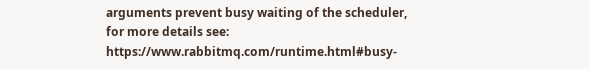arguments prevent busy waiting of the scheduler, for more details see: https://www.rabbitmq.com/runtime.html#busy-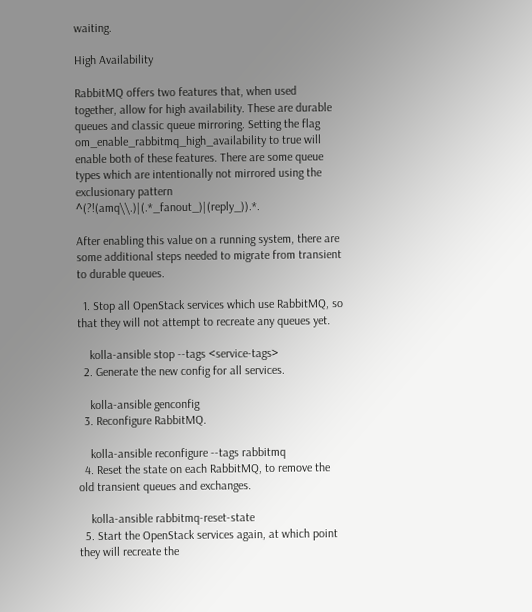waiting.

High Availability

RabbitMQ offers two features that, when used together, allow for high availability. These are durable queues and classic queue mirroring. Setting the flag om_enable_rabbitmq_high_availability to true will enable both of these features. There are some queue types which are intentionally not mirrored using the exclusionary pattern ^(?!(amq\\.)|(.*_fanout_)|(reply_)).*.

After enabling this value on a running system, there are some additional steps needed to migrate from transient to durable queues.

  1. Stop all OpenStack services which use RabbitMQ, so that they will not attempt to recreate any queues yet.

    kolla-ansible stop --tags <service-tags>
  2. Generate the new config for all services.

    kolla-ansible genconfig
  3. Reconfigure RabbitMQ.

    kolla-ansible reconfigure --tags rabbitmq
  4. Reset the state on each RabbitMQ, to remove the old transient queues and exchanges.

    kolla-ansible rabbitmq-reset-state
  5. Start the OpenStack services again, at which point they will recreate the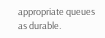appropriate queues as durable.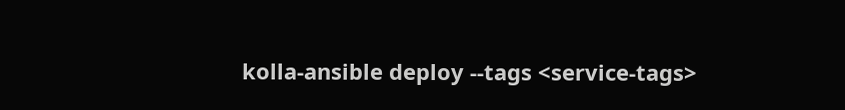kolla-ansible deploy --tags <service-tags>